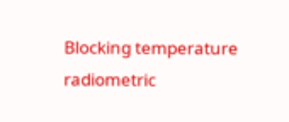Blocking temperature radiometric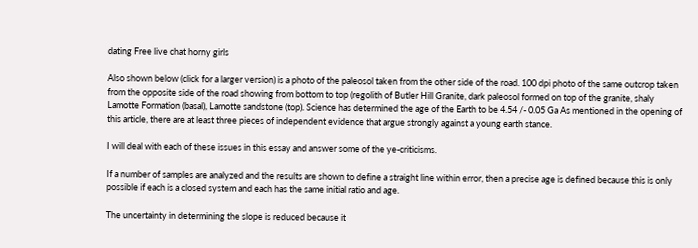dating Free live chat horny girls

Also shown below (click for a larger version) is a photo of the paleosol taken from the other side of the road. 100 dpi photo of the same outcrop taken from the opposite side of the road showing from bottom to top (regolith of Butler Hill Granite, dark paleosol formed on top of the granite, shaly Lamotte Formation (basal), Lamotte sandstone (top). Science has determined the age of the Earth to be 4.54 /- 0.05 Ga As mentioned in the opening of this article, there are at least three pieces of independent evidence that argue strongly against a young earth stance.

I will deal with each of these issues in this essay and answer some of the ye-criticisms.

If a number of samples are analyzed and the results are shown to define a straight line within error, then a precise age is defined because this is only possible if each is a closed system and each has the same initial ratio and age.

The uncertainty in determining the slope is reduced because it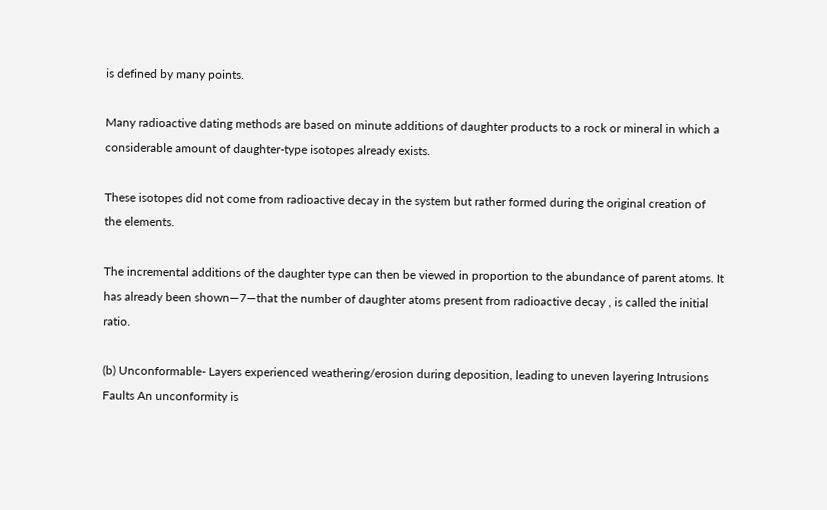is defined by many points.

Many radioactive dating methods are based on minute additions of daughter products to a rock or mineral in which a considerable amount of daughter-type isotopes already exists.

These isotopes did not come from radioactive decay in the system but rather formed during the original creation of the elements.

The incremental additions of the daughter type can then be viewed in proportion to the abundance of parent atoms. It has already been shown—7—that the number of daughter atoms present from radioactive decay , is called the initial ratio.

(b) Unconformable- Layers experienced weathering/erosion during deposition, leading to uneven layering Intrusions Faults An unconformity is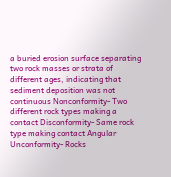a buried erosion surface separating two rock masses or strata of different ages, indicating that sediment deposition was not continuous Nonconformity- Two different rock types making a contact Disconformity- Same rock type making contact Angular Unconformity- Rocks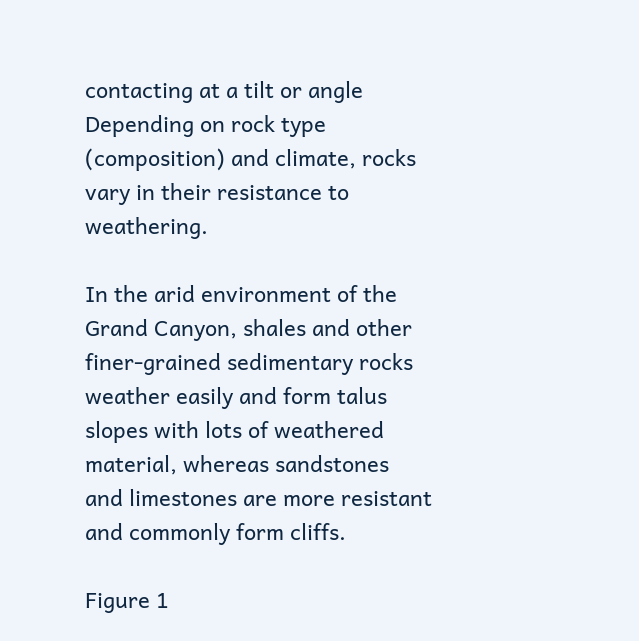contacting at a tilt or angle Depending on rock type (composition) and climate, rocks vary in their resistance to weathering.

In the arid environment of the Grand Canyon, shales and other finer-grained sedimentary rocks weather easily and form talus slopes with lots of weathered material, whereas sandstones and limestones are more resistant and commonly form cliffs.

Figure 1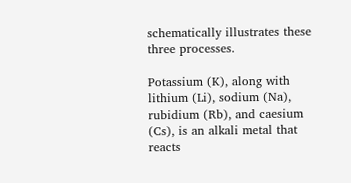schematically illustrates these three processes.

Potassium (K), along with lithium (Li), sodium (Na), rubidium (Rb), and caesium (Cs), is an alkali metal that reacts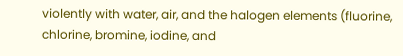violently with water, air, and the halogen elements (fluorine, chlorine, bromine, iodine, and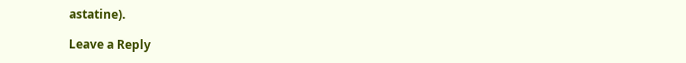astatine).

Leave a Reply